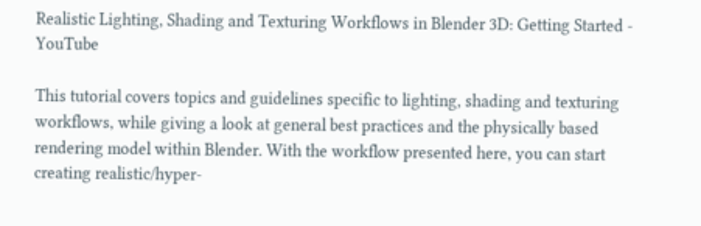Realistic Lighting, Shading and Texturing Workflows in Blender 3D: Getting Started - YouTube

This tutorial covers topics and guidelines specific to lighting, shading and texturing workflows, while giving a look at general best practices and the physically based rendering model within Blender. With the workflow presented here, you can start creating realistic/hyper-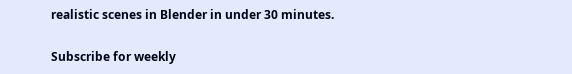realistic scenes in Blender in under 30 minutes.

Subscribe for weekly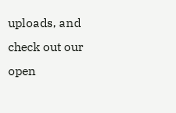uploads, and check out our open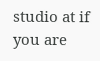studio at if you are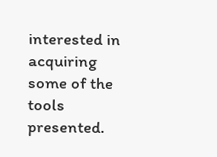interested in acquiring some of the tools presented.